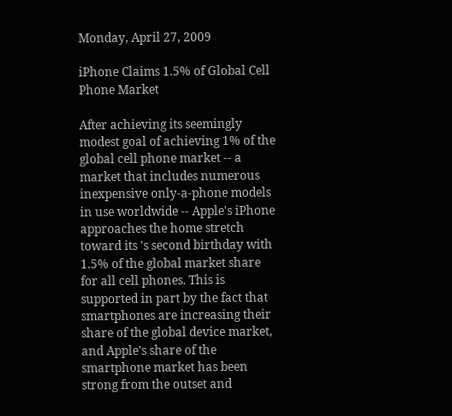Monday, April 27, 2009

iPhone Claims 1.5% of Global Cell Phone Market

After achieving its seemingly modest goal of achieving 1% of the global cell phone market -- a market that includes numerous inexpensive only-a-phone models in use worldwide -- Apple's iPhone approaches the home stretch toward its 's second birthday with 1.5% of the global market share for all cell phones. This is supported in part by the fact that smartphones are increasing their share of the global device market, and Apple's share of the smartphone market has been strong from the outset and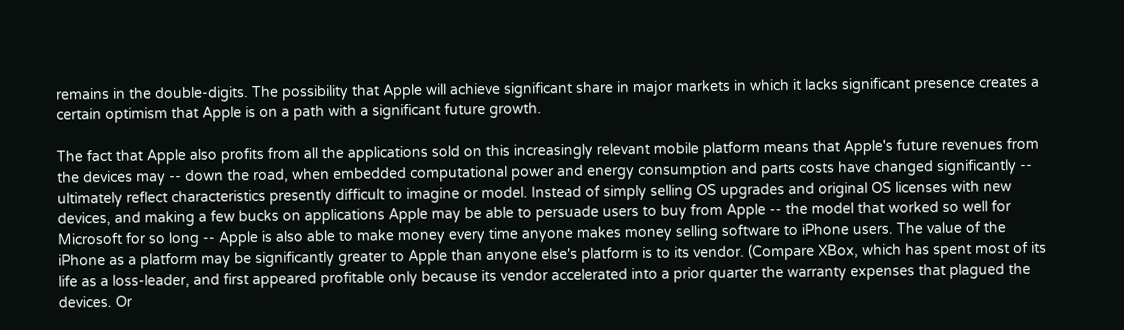remains in the double-digits. The possibility that Apple will achieve significant share in major markets in which it lacks significant presence creates a certain optimism that Apple is on a path with a significant future growth.

The fact that Apple also profits from all the applications sold on this increasingly relevant mobile platform means that Apple's future revenues from the devices may -- down the road, when embedded computational power and energy consumption and parts costs have changed significantly -- ultimately reflect characteristics presently difficult to imagine or model. Instead of simply selling OS upgrades and original OS licenses with new devices, and making a few bucks on applications Apple may be able to persuade users to buy from Apple -- the model that worked so well for Microsoft for so long -- Apple is also able to make money every time anyone makes money selling software to iPhone users. The value of the iPhone as a platform may be significantly greater to Apple than anyone else's platform is to its vendor. (Compare XBox, which has spent most of its life as a loss-leader, and first appeared profitable only because its vendor accelerated into a prior quarter the warranty expenses that plagued the devices. Or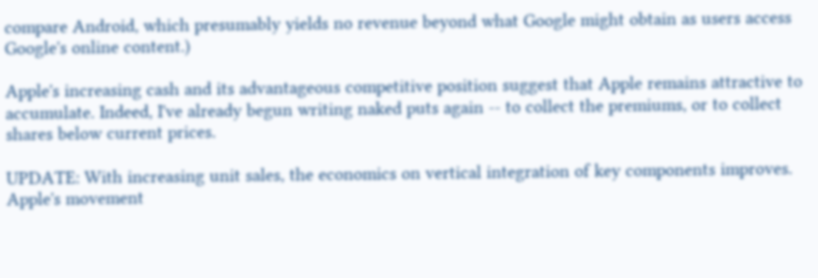compare Android, which presumably yields no revenue beyond what Google might obtain as users access Google's online content.)

Apple's increasing cash and its advantageous competitive position suggest that Apple remains attractive to accumulate. Indeed, I've already begun writing naked puts again -- to collect the premiums, or to collect shares below current prices.

UPDATE: With increasing unit sales, the economics on vertical integration of key components improves. Apple's movement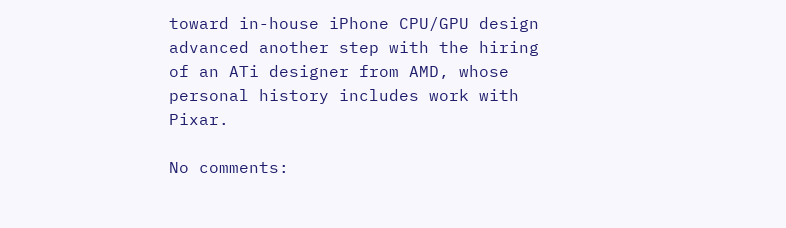toward in-house iPhone CPU/GPU design advanced another step with the hiring of an ATi designer from AMD, whose personal history includes work with Pixar.

No comments: